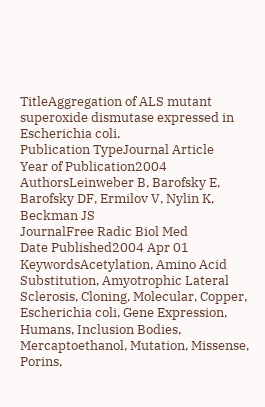TitleAggregation of ALS mutant superoxide dismutase expressed in Escherichia coli.
Publication TypeJournal Article
Year of Publication2004
AuthorsLeinweber B, Barofsky E, Barofsky DF, Ermilov V, Nylin K, Beckman JS
JournalFree Radic Biol Med
Date Published2004 Apr 01
KeywordsAcetylation, Amino Acid Substitution, Amyotrophic Lateral Sclerosis, Cloning, Molecular, Copper, Escherichia coli, Gene Expression, Humans, Inclusion Bodies, Mercaptoethanol, Mutation, Missense, Porins,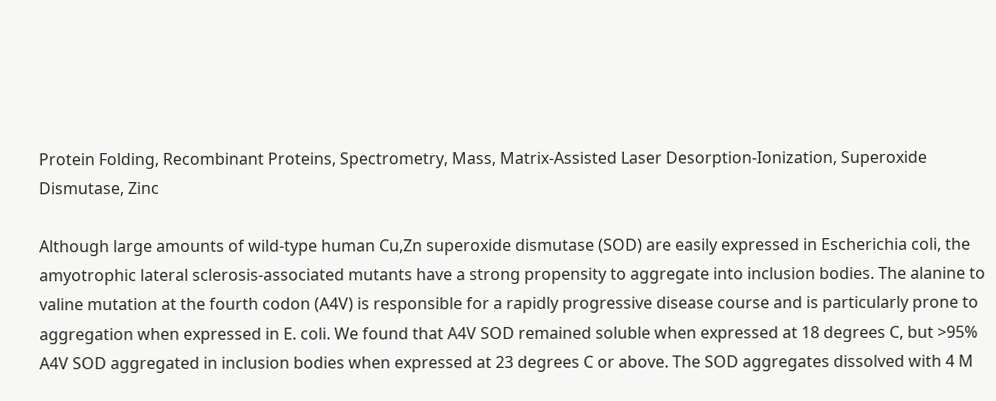Protein Folding, Recombinant Proteins, Spectrometry, Mass, Matrix-Assisted Laser Desorption-Ionization, Superoxide Dismutase, Zinc

Although large amounts of wild-type human Cu,Zn superoxide dismutase (SOD) are easily expressed in Escherichia coli, the amyotrophic lateral sclerosis-associated mutants have a strong propensity to aggregate into inclusion bodies. The alanine to valine mutation at the fourth codon (A4V) is responsible for a rapidly progressive disease course and is particularly prone to aggregation when expressed in E. coli. We found that A4V SOD remained soluble when expressed at 18 degrees C, but >95% A4V SOD aggregated in inclusion bodies when expressed at 23 degrees C or above. The SOD aggregates dissolved with 4 M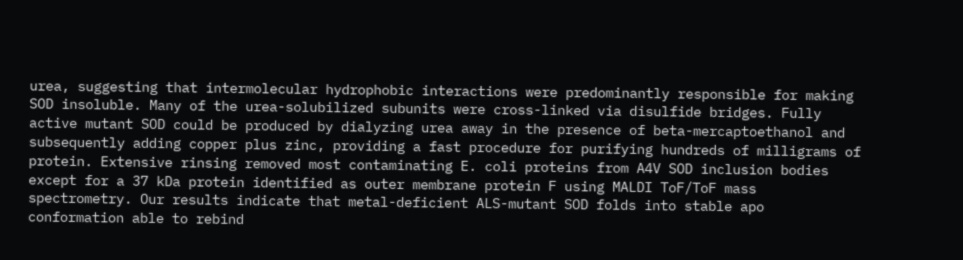urea, suggesting that intermolecular hydrophobic interactions were predominantly responsible for making SOD insoluble. Many of the urea-solubilized subunits were cross-linked via disulfide bridges. Fully active mutant SOD could be produced by dialyzing urea away in the presence of beta-mercaptoethanol and subsequently adding copper plus zinc, providing a fast procedure for purifying hundreds of milligrams of protein. Extensive rinsing removed most contaminating E. coli proteins from A4V SOD inclusion bodies except for a 37 kDa protein identified as outer membrane protein F using MALDI ToF/ToF mass spectrometry. Our results indicate that metal-deficient ALS-mutant SOD folds into stable apo conformation able to rebind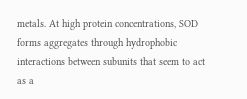metals. At high protein concentrations, SOD forms aggregates through hydrophobic interactions between subunits that seem to act as a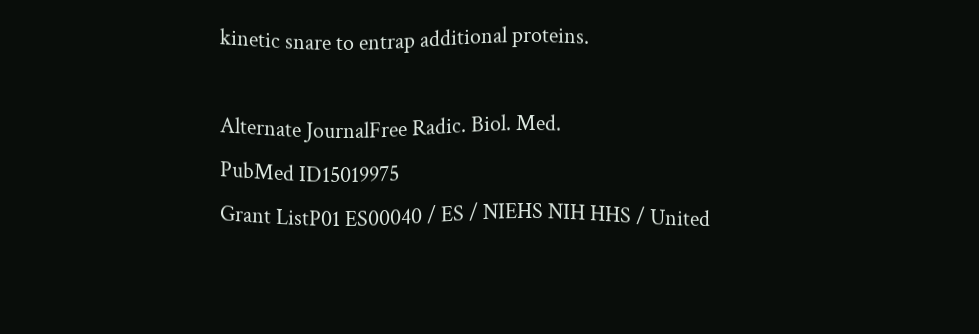kinetic snare to entrap additional proteins.

Alternate JournalFree Radic. Biol. Med.
PubMed ID15019975
Grant ListP01 ES00040 / ES / NIEHS NIH HHS / United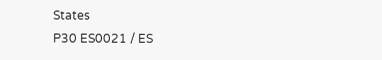States
P30 ES0021 / ES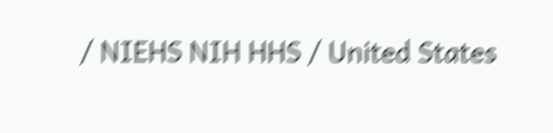/ NIEHS NIH HHS / United States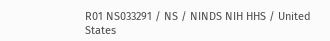R01 NS033291 / NS / NINDS NIH HHS / United States